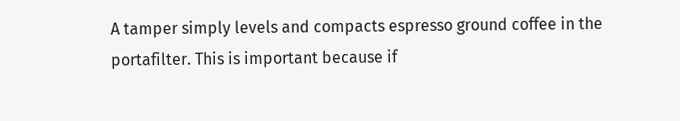A tamper simply levels and compacts espresso ground coffee in the portafilter. This is important because if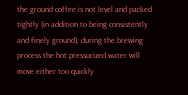the ground coffee is not level and packed tightly (in addition to being consistently and finely ground), during the brewing process the hot pressurized water will move either too quickly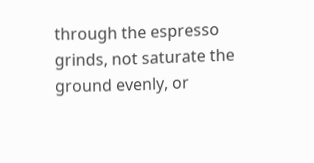through the espresso grinds, not saturate the ground evenly, or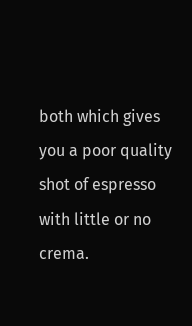both which gives you a poor quality shot of espresso with little or no crema.